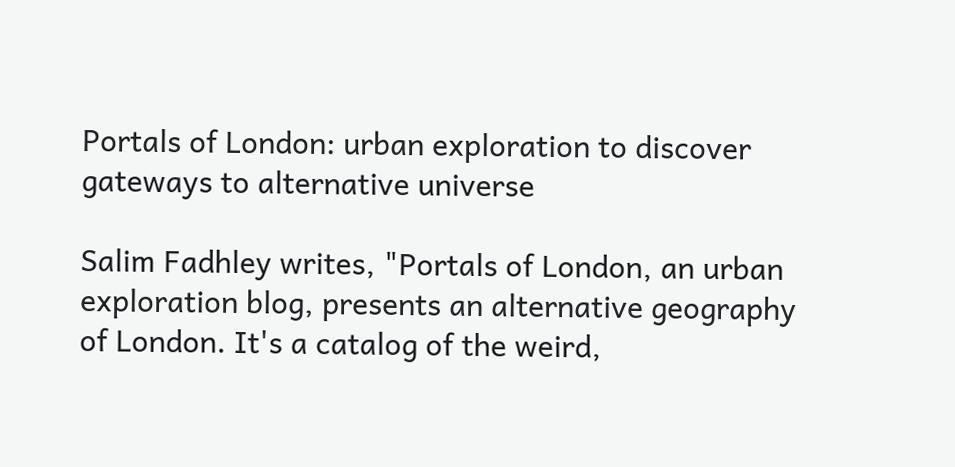Portals of London: urban exploration to discover gateways to alternative universe

Salim Fadhley writes, "Portals of London, an urban exploration blog, presents an alternative geography of London. It's a catalog of the weird,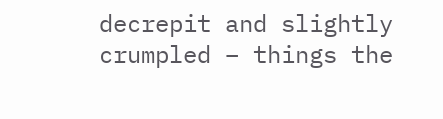decrepit and slightly crumpled – things the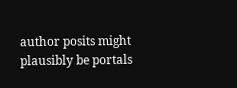author posits might plausibly be portals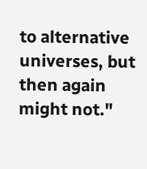to alternative universes, but then again might not."